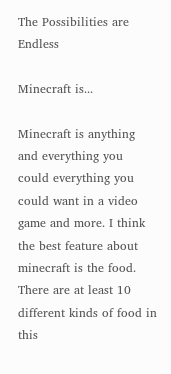The Possibilities are Endless

Minecraft is...

Minecraft is anything and everything you could everything you could want in a video game and more. I think the best feature about minecraft is the food. There are at least 10 different kinds of food in this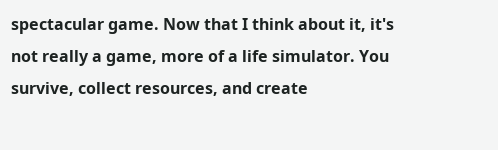spectacular game. Now that I think about it, it's not really a game, more of a life simulator. You survive, collect resources, and create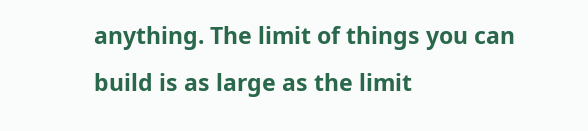anything. The limit of things you can build is as large as the limit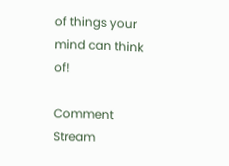of things your mind can think of!

Comment Stream